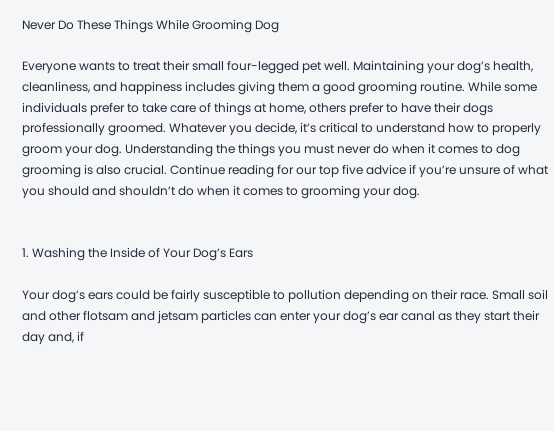Never Do These Things While Grooming Dog

Everyone wants to treat their small four-legged pet well. Maintaining your dog’s health, cleanliness, and happiness includes giving them a good grooming routine. While some individuals prefer to take care of things at home, others prefer to have their dogs professionally groomed. Whatever you decide, it’s critical to understand how to properly groom your dog. Understanding the things you must never do when it comes to dog grooming is also crucial. Continue reading for our top five advice if you’re unsure of what you should and shouldn’t do when it comes to grooming your dog.


1. Washing the Inside of Your Dog’s Ears

Your dog’s ears could be fairly susceptible to pollution depending on their race. Small soil and other flotsam and jetsam particles can enter your dog’s ear canal as they start their day and, if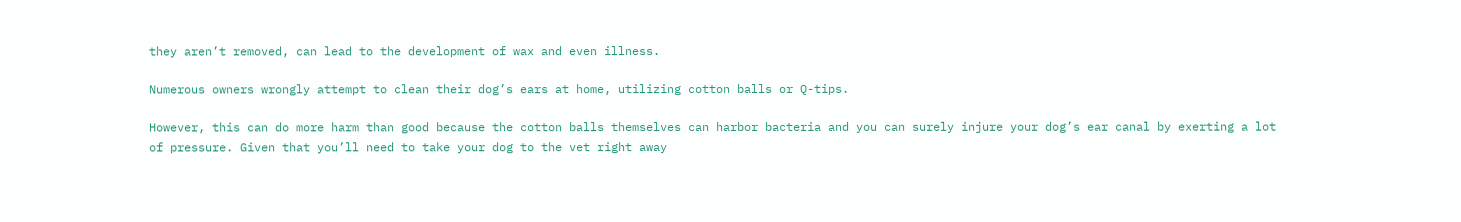they aren’t removed, can lead to the development of wax and even illness.

Numerous owners wrongly attempt to clean their dog’s ears at home, utilizing cotton balls or Q-tips.

However, this can do more harm than good because the cotton balls themselves can harbor bacteria and you can surely injure your dog’s ear canal by exerting a lot of pressure. Given that you’ll need to take your dog to the vet right away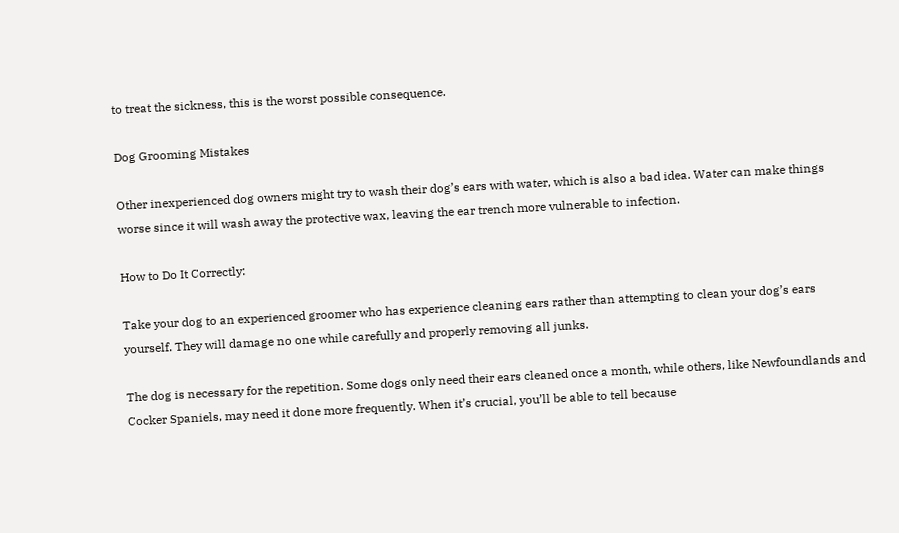to treat the sickness, this is the worst possible consequence.

Dog Grooming Mistakes

Other inexperienced dog owners might try to wash their dog’s ears with water, which is also a bad idea. Water can make things worse since it will wash away the protective wax, leaving the ear trench more vulnerable to infection.

How to Do It Correctly:

Take your dog to an experienced groomer who has experience cleaning ears rather than attempting to clean your dog’s ears yourself. They will damage no one while carefully and properly removing all junks.

The dog is necessary for the repetition. Some dogs only need their ears cleaned once a month, while others, like Newfoundlands and Cocker Spaniels, may need it done more frequently. When it’s crucial, you’ll be able to tell because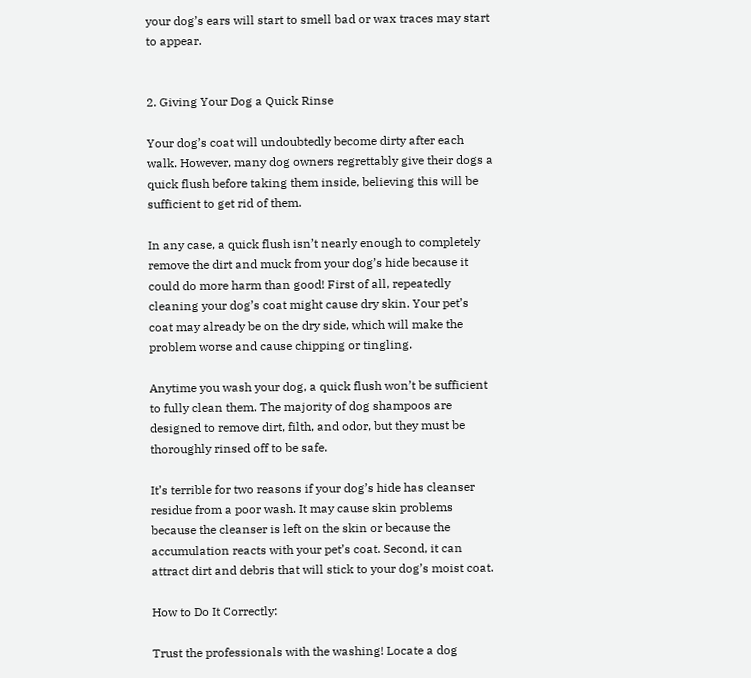your dog’s ears will start to smell bad or wax traces may start to appear.


2. Giving Your Dog a Quick Rinse

Your dog’s coat will undoubtedly become dirty after each walk. However, many dog owners regrettably give their dogs a quick flush before taking them inside, believing this will be sufficient to get rid of them.

In any case, a quick flush isn’t nearly enough to completely remove the dirt and muck from your dog’s hide because it could do more harm than good! First of all, repeatedly cleaning your dog’s coat might cause dry skin. Your pet’s coat may already be on the dry side, which will make the problem worse and cause chipping or tingling.

Anytime you wash your dog, a quick flush won’t be sufficient to fully clean them. The majority of dog shampoos are designed to remove dirt, filth, and odor, but they must be thoroughly rinsed off to be safe.

It’s terrible for two reasons if your dog’s hide has cleanser residue from a poor wash. It may cause skin problems because the cleanser is left on the skin or because the accumulation reacts with your pet’s coat. Second, it can attract dirt and debris that will stick to your dog’s moist coat.

How to Do It Correctly:

Trust the professionals with the washing! Locate a dog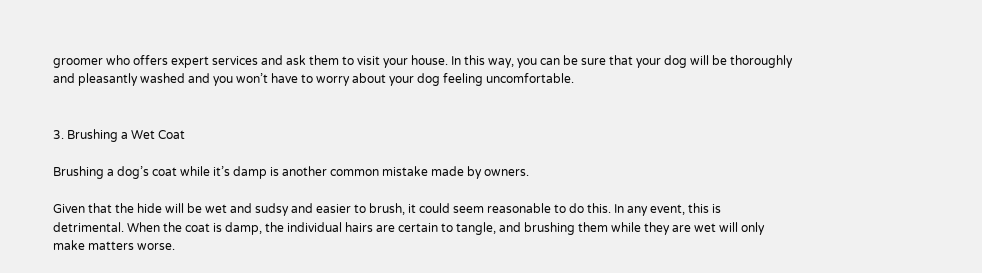groomer who offers expert services and ask them to visit your house. In this way, you can be sure that your dog will be thoroughly and pleasantly washed and you won’t have to worry about your dog feeling uncomfortable.


3. Brushing a Wet Coat

Brushing a dog’s coat while it’s damp is another common mistake made by owners.

Given that the hide will be wet and sudsy and easier to brush, it could seem reasonable to do this. In any event, this is detrimental. When the coat is damp, the individual hairs are certain to tangle, and brushing them while they are wet will only make matters worse.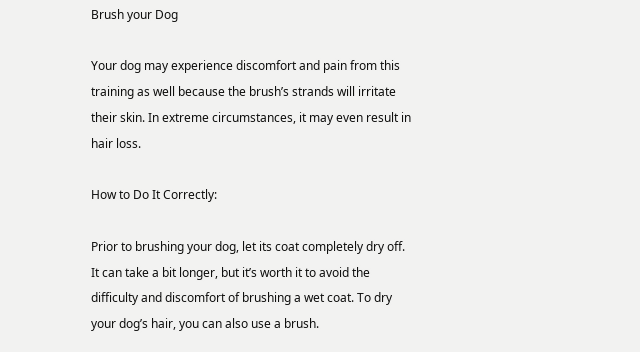Brush your Dog

Your dog may experience discomfort and pain from this training as well because the brush’s strands will irritate their skin. In extreme circumstances, it may even result in hair loss.

How to Do It Correctly:

Prior to brushing your dog, let its coat completely dry off. It can take a bit longer, but it’s worth it to avoid the difficulty and discomfort of brushing a wet coat. To dry your dog’s hair, you can also use a brush.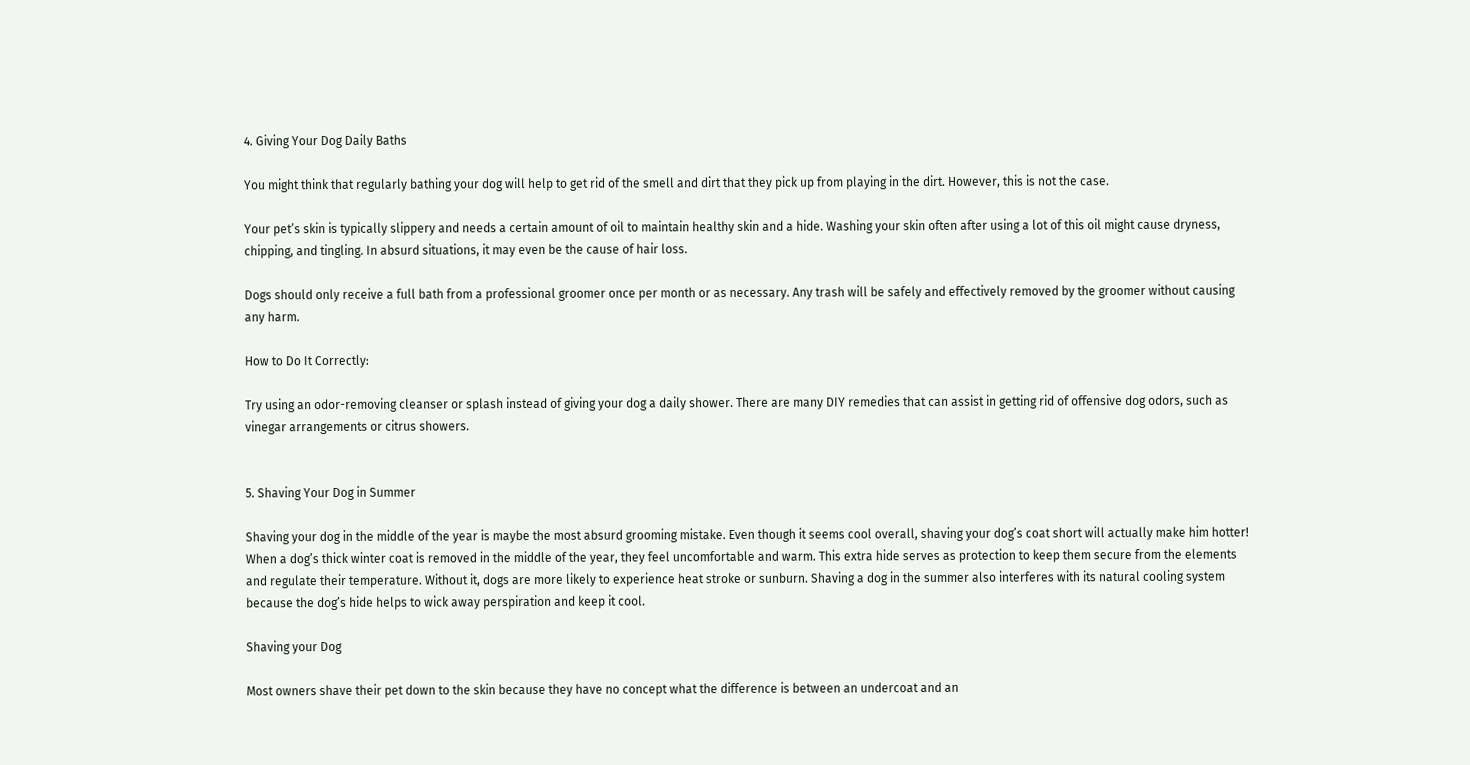4. Giving Your Dog Daily Baths

You might think that regularly bathing your dog will help to get rid of the smell and dirt that they pick up from playing in the dirt. However, this is not the case.

Your pet’s skin is typically slippery and needs a certain amount of oil to maintain healthy skin and a hide. Washing your skin often after using a lot of this oil might cause dryness, chipping, and tingling. In absurd situations, it may even be the cause of hair loss.

Dogs should only receive a full bath from a professional groomer once per month or as necessary. Any trash will be safely and effectively removed by the groomer without causing any harm.

How to Do It Correctly:

Try using an odor-removing cleanser or splash instead of giving your dog a daily shower. There are many DIY remedies that can assist in getting rid of offensive dog odors, such as vinegar arrangements or citrus showers.


5. Shaving Your Dog in Summer

Shaving your dog in the middle of the year is maybe the most absurd grooming mistake. Even though it seems cool overall, shaving your dog’s coat short will actually make him hotter! When a dog’s thick winter coat is removed in the middle of the year, they feel uncomfortable and warm. This extra hide serves as protection to keep them secure from the elements and regulate their temperature. Without it, dogs are more likely to experience heat stroke or sunburn. Shaving a dog in the summer also interferes with its natural cooling system because the dog’s hide helps to wick away perspiration and keep it cool.

Shaving your Dog

Most owners shave their pet down to the skin because they have no concept what the difference is between an undercoat and an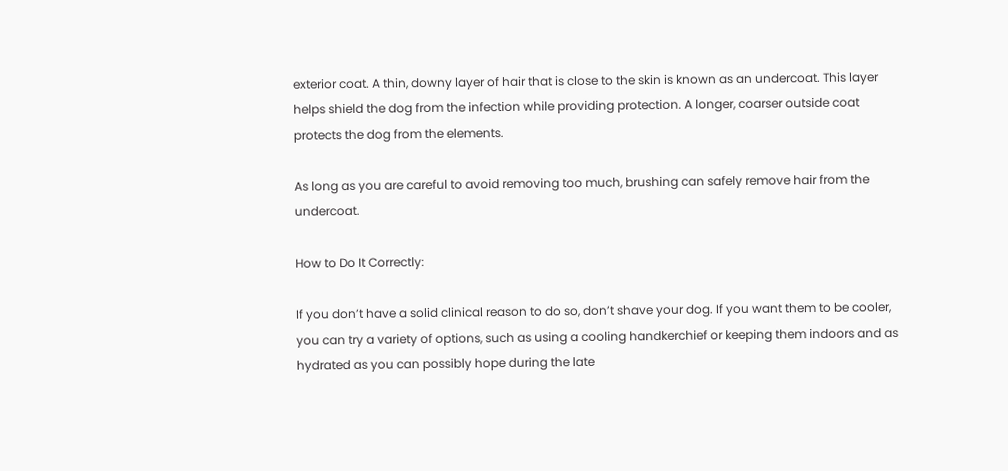exterior coat. A thin, downy layer of hair that is close to the skin is known as an undercoat. This layer helps shield the dog from the infection while providing protection. A longer, coarser outside coat protects the dog from the elements.

As long as you are careful to avoid removing too much, brushing can safely remove hair from the undercoat.

How to Do It Correctly:

If you don’t have a solid clinical reason to do so, don’t shave your dog. If you want them to be cooler, you can try a variety of options, such as using a cooling handkerchief or keeping them indoors and as hydrated as you can possibly hope during the late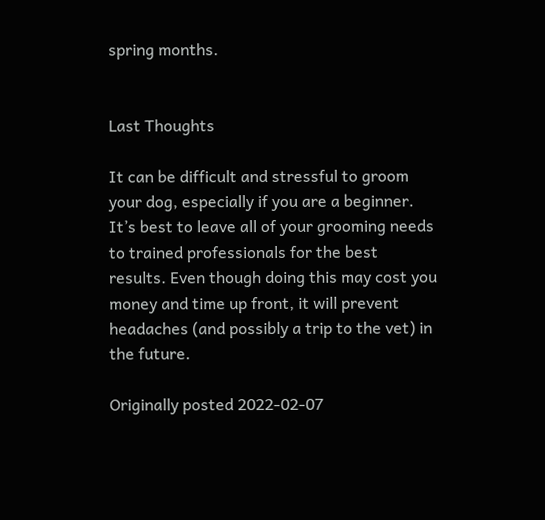spring months.


Last Thoughts

It can be difficult and stressful to groom your dog, especially if you are a beginner. It’s best to leave all of your grooming needs to trained professionals for the best results. Even though doing this may cost you money and time up front, it will prevent headaches (and possibly a trip to the vet) in the future.

Originally posted 2022-02-07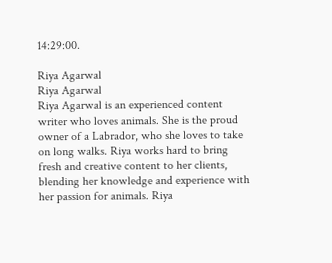14:29:00.

Riya Agarwal
Riya Agarwal
Riya Agarwal is an experienced content writer who loves animals. She is the proud owner of a Labrador, who she loves to take on long walks. Riya works hard to bring fresh and creative content to her clients, blending her knowledge and experience with her passion for animals. Riya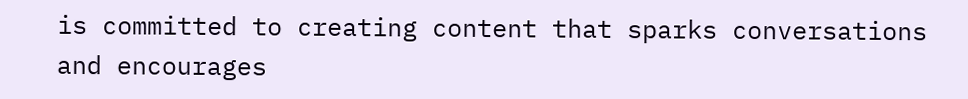is committed to creating content that sparks conversations and encourages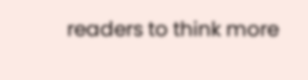readers to think more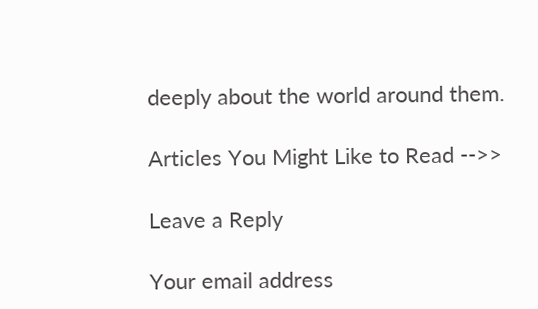deeply about the world around them.

Articles You Might Like to Read -->>

Leave a Reply

Your email address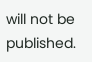will not be published.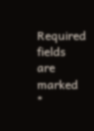Required fields are marked *